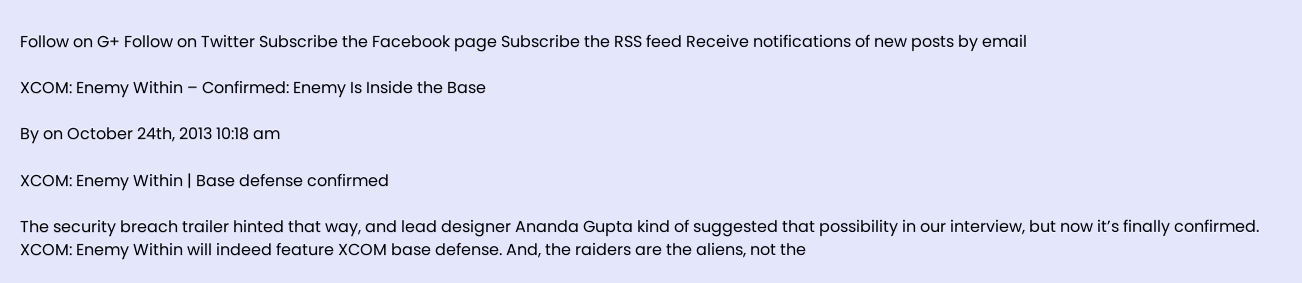Follow on G+ Follow on Twitter Subscribe the Facebook page Subscribe the RSS feed Receive notifications of new posts by email

XCOM: Enemy Within – Confirmed: Enemy Is Inside the Base

By on October 24th, 2013 10:18 am

XCOM: Enemy Within | Base defense confirmed

The security breach trailer hinted that way, and lead designer Ananda Gupta kind of suggested that possibility in our interview, but now it’s finally confirmed. XCOM: Enemy Within will indeed feature XCOM base defense. And, the raiders are the aliens, not the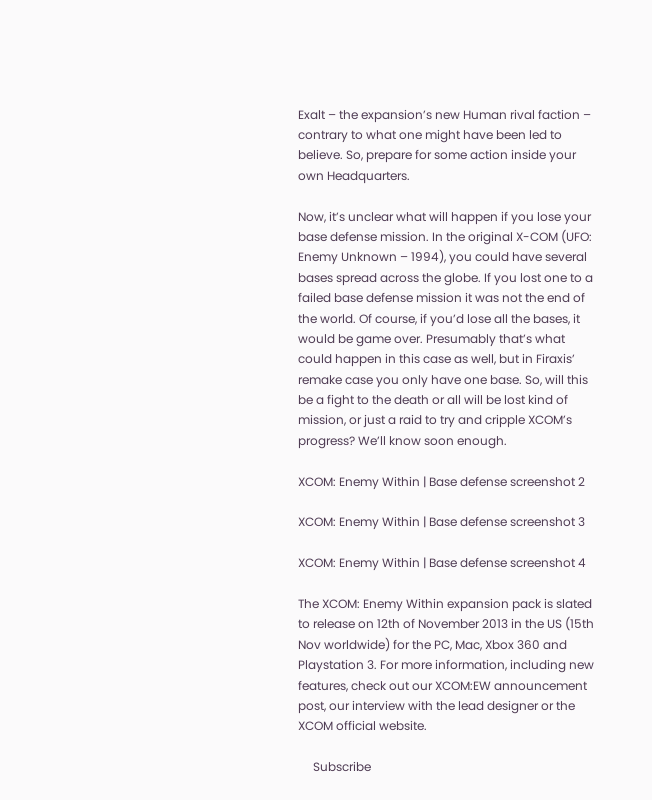Exalt – the expansion’s new Human rival faction – contrary to what one might have been led to believe. So, prepare for some action inside your own Headquarters.

Now, it’s unclear what will happen if you lose your base defense mission. In the original X-COM (UFO: Enemy Unknown – 1994), you could have several bases spread across the globe. If you lost one to a failed base defense mission it was not the end of the world. Of course, if you’d lose all the bases, it would be game over. Presumably that’s what could happen in this case as well, but in Firaxis’ remake case you only have one base. So, will this be a fight to the death or all will be lost kind of mission, or just a raid to try and cripple XCOM’s progress? We’ll know soon enough.

XCOM: Enemy Within | Base defense screenshot 2

XCOM: Enemy Within | Base defense screenshot 3

XCOM: Enemy Within | Base defense screenshot 4

The XCOM: Enemy Within expansion pack is slated to release on 12th of November 2013 in the US (15th Nov worldwide) for the PC, Mac, Xbox 360 and Playstation 3. For more information, including new features, check out our XCOM:EW announcement post, our interview with the lead designer or the XCOM official website.

     Subscribe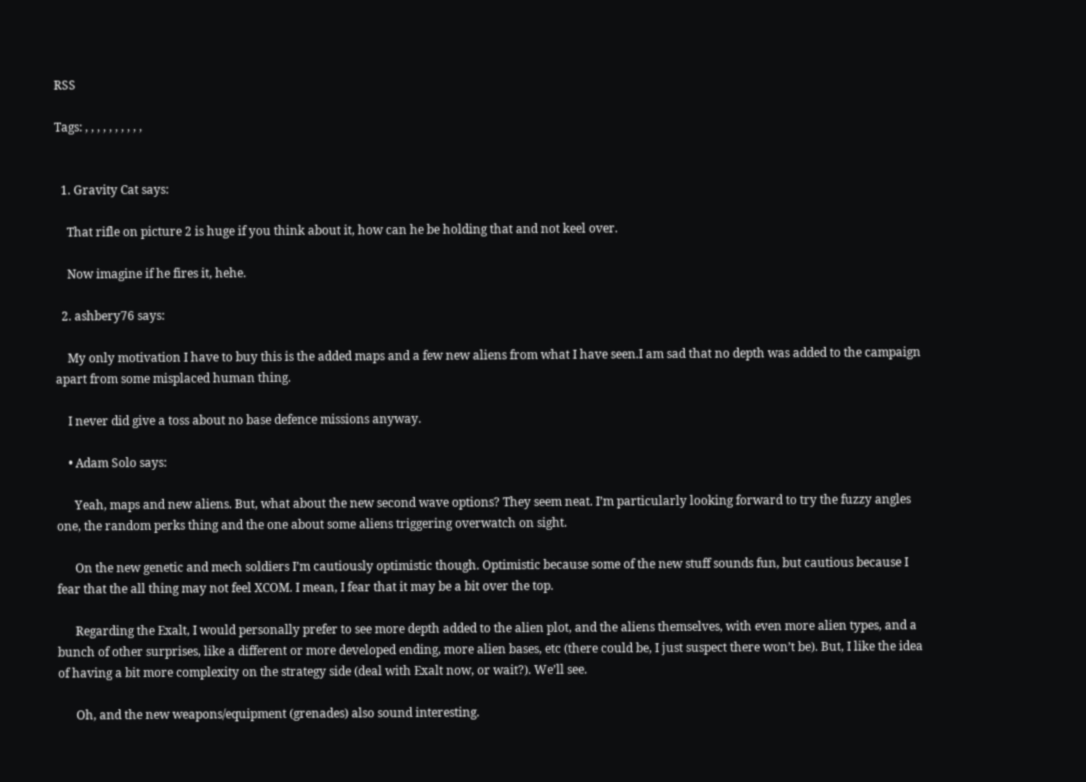RSS

Tags: , , , , , , , , , ,


  1. Gravity Cat says:

    That rifle on picture 2 is huge if you think about it, how can he be holding that and not keel over.

    Now imagine if he fires it, hehe.

  2. ashbery76 says:

    My only motivation I have to buy this is the added maps and a few new aliens from what I have seen.I am sad that no depth was added to the campaign apart from some misplaced human thing.

    I never did give a toss about no base defence missions anyway.

    • Adam Solo says:

      Yeah, maps and new aliens. But, what about the new second wave options? They seem neat. I’m particularly looking forward to try the fuzzy angles one, the random perks thing and the one about some aliens triggering overwatch on sight.

      On the new genetic and mech soldiers I’m cautiously optimistic though. Optimistic because some of the new stuff sounds fun, but cautious because I fear that the all thing may not feel XCOM. I mean, I fear that it may be a bit over the top.

      Regarding the Exalt, I would personally prefer to see more depth added to the alien plot, and the aliens themselves, with even more alien types, and a bunch of other surprises, like a different or more developed ending, more alien bases, etc (there could be, I just suspect there won’t be). But, I like the idea of having a bit more complexity on the strategy side (deal with Exalt now, or wait?). We’ll see.

      Oh, and the new weapons/equipment (grenades) also sound interesting.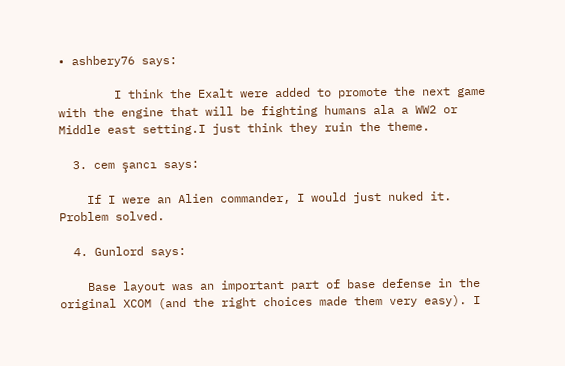• ashbery76 says:

        I think the Exalt were added to promote the next game with the engine that will be fighting humans ala a WW2 or Middle east setting.I just think they ruin the theme.

  3. cem şancı says:

    If I were an Alien commander, I would just nuked it. Problem solved.

  4. Gunlord says:

    Base layout was an important part of base defense in the original XCOM (and the right choices made them very easy). I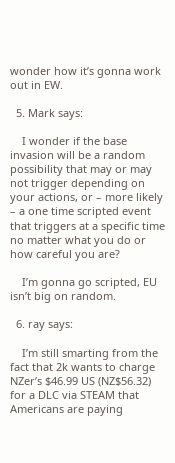wonder how it’s gonna work out in EW.

  5. Mark says:

    I wonder if the base invasion will be a random possibility that may or may not trigger depending on your actions, or – more likely – a one time scripted event that triggers at a specific time no matter what you do or how careful you are?

    I’m gonna go scripted, EU isn’t big on random.

  6. ray says:

    I’m still smarting from the fact that 2k wants to charge NZer’s $46.99 US (NZ$56.32) for a DLC via STEAM that Americans are paying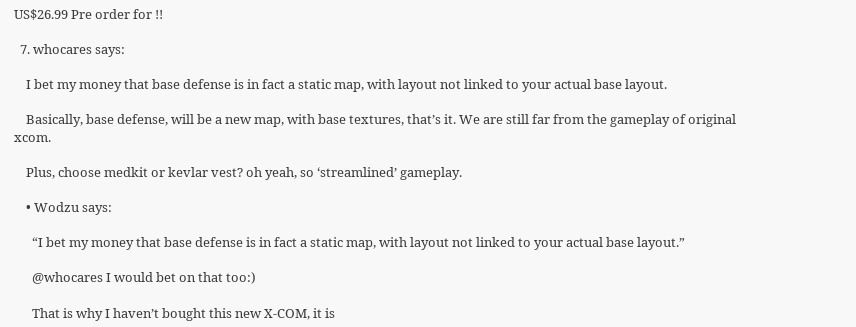US$26.99 Pre order for !!

  7. whocares says:

    I bet my money that base defense is in fact a static map, with layout not linked to your actual base layout.

    Basically, base defense, will be a new map, with base textures, that’s it. We are still far from the gameplay of original xcom.

    Plus, choose medkit or kevlar vest? oh yeah, so ‘streamlined’ gameplay.

    • Wodzu says:

      “I bet my money that base defense is in fact a static map, with layout not linked to your actual base layout.”

      @whocares I would bet on that too:)

      That is why I haven’t bought this new X-COM, it is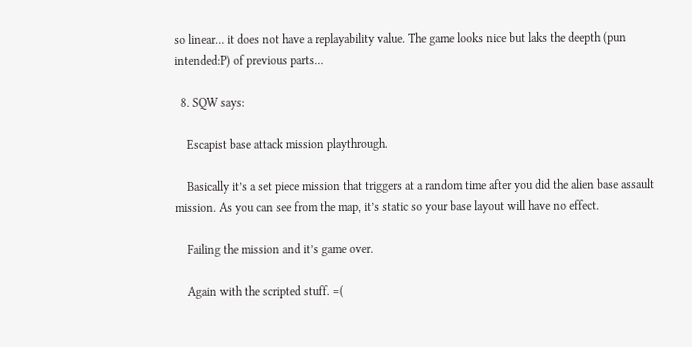so linear… it does not have a replayability value. The game looks nice but laks the deepth (pun intended:P) of previous parts…

  8. SQW says:

    Escapist base attack mission playthrough.

    Basically it’s a set piece mission that triggers at a random time after you did the alien base assault mission. As you can see from the map, it’s static so your base layout will have no effect.

    Failing the mission and it’s game over.

    Again with the scripted stuff. =(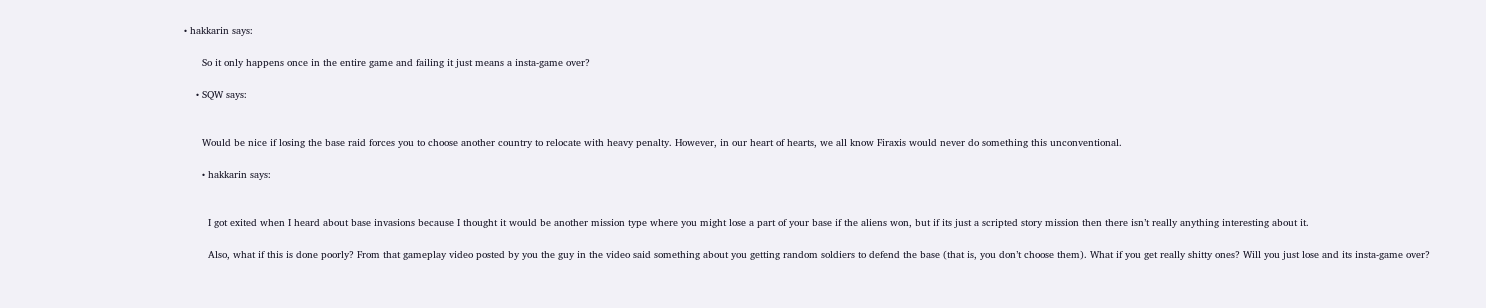• hakkarin says:

      So it only happens once in the entire game and failing it just means a insta-game over?

    • SQW says:


      Would be nice if losing the base raid forces you to choose another country to relocate with heavy penalty. However, in our heart of hearts, we all know Firaxis would never do something this unconventional.

      • hakkarin says:


        I got exited when I heard about base invasions because I thought it would be another mission type where you might lose a part of your base if the aliens won, but if its just a scripted story mission then there isn’t really anything interesting about it.

        Also, what if this is done poorly? From that gameplay video posted by you the guy in the video said something about you getting random soldiers to defend the base (that is, you don’t choose them). What if you get really shitty ones? Will you just lose and its insta-game over?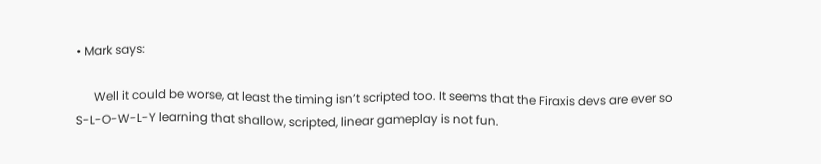• Mark says:

      Well it could be worse, at least the timing isn’t scripted too. It seems that the Firaxis devs are ever so S-L-O-W-L-Y learning that shallow, scripted, linear gameplay is not fun.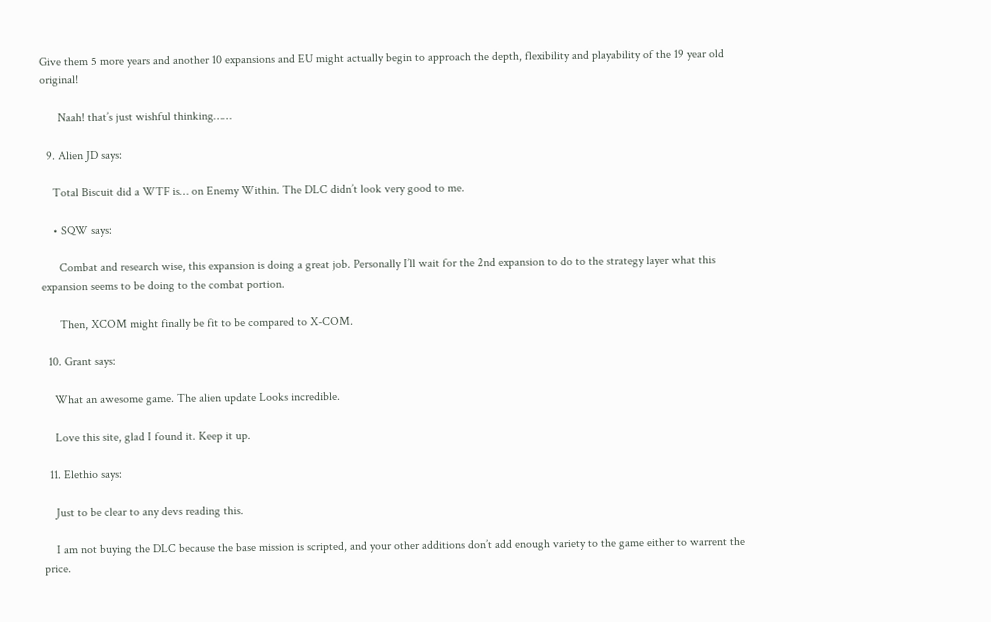Give them 5 more years and another 10 expansions and EU might actually begin to approach the depth, flexibility and playability of the 19 year old original!

      Naah! that’s just wishful thinking……

  9. Alien JD says:

    Total Biscuit did a WTF is… on Enemy Within. The DLC didn’t look very good to me.

    • SQW says:

      Combat and research wise, this expansion is doing a great job. Personally I’ll wait for the 2nd expansion to do to the strategy layer what this expansion seems to be doing to the combat portion.

      Then, XCOM might finally be fit to be compared to X-COM.

  10. Grant says:

    What an awesome game. The alien update Looks incredible.

    Love this site, glad I found it. Keep it up.

  11. Elethio says:

    Just to be clear to any devs reading this.

    I am not buying the DLC because the base mission is scripted, and your other additions don’t add enough variety to the game either to warrent the price.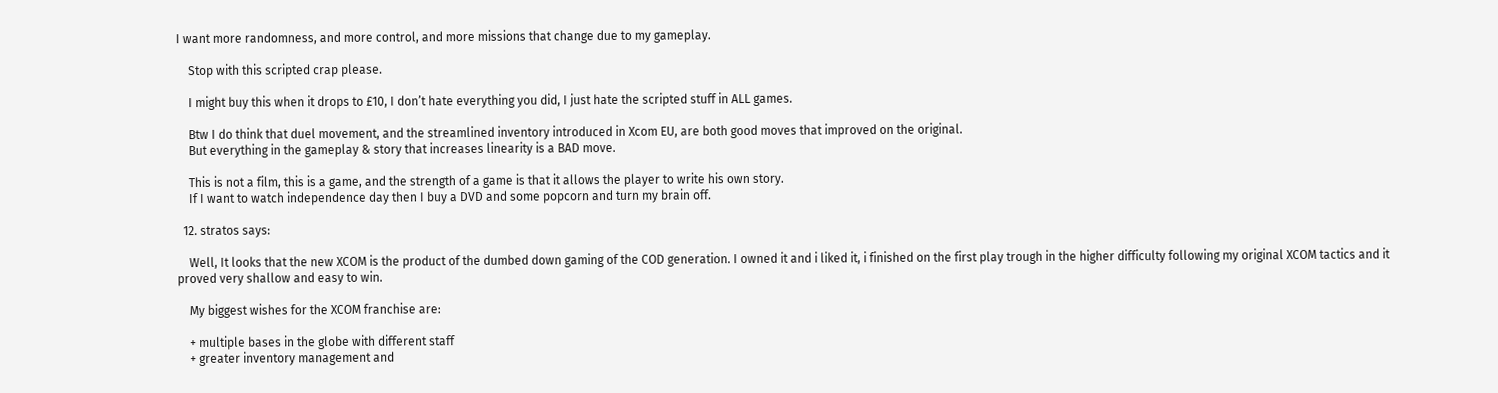I want more randomness, and more control, and more missions that change due to my gameplay.

    Stop with this scripted crap please.

    I might buy this when it drops to £10, I don’t hate everything you did, I just hate the scripted stuff in ALL games.

    Btw I do think that duel movement, and the streamlined inventory introduced in Xcom EU, are both good moves that improved on the original.
    But everything in the gameplay & story that increases linearity is a BAD move.

    This is not a film, this is a game, and the strength of a game is that it allows the player to write his own story.
    If I want to watch independence day then I buy a DVD and some popcorn and turn my brain off.

  12. stratos says:

    Well, It looks that the new XCOM is the product of the dumbed down gaming of the COD generation. I owned it and i liked it, i finished on the first play trough in the higher difficulty following my original XCOM tactics and it proved very shallow and easy to win.

    My biggest wishes for the XCOM franchise are:

    + multiple bases in the globe with different staff
    + greater inventory management and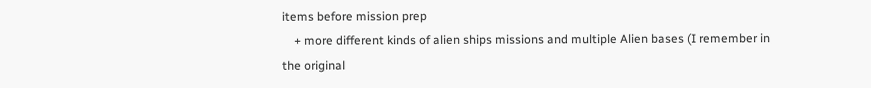items before mission prep
    + more different kinds of alien ships missions and multiple Alien bases (I remember in the original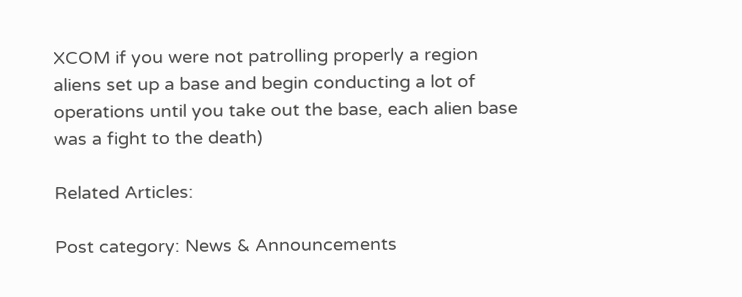XCOM if you were not patrolling properly a region aliens set up a base and begin conducting a lot of operations until you take out the base, each alien base was a fight to the death)

Related Articles:

Post category: News & Announcements